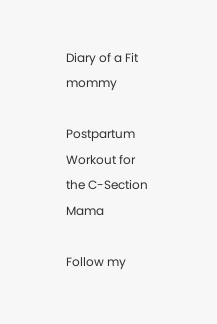Diary of a Fit mommy

Postpartum Workout for the C-Section Mama

Follow my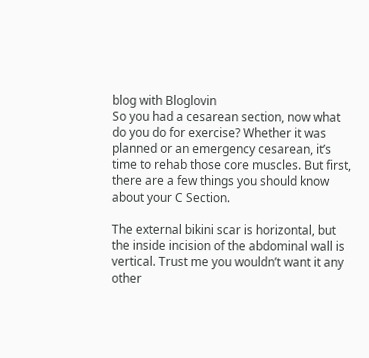blog with Bloglovin
So you had a cesarean section, now what do you do for exercise? Whether it was planned or an emergency cesarean, it’s time to rehab those core muscles. But first, there are a few things you should know about your C Section.

The external bikini scar is horizontal, but the inside incision of the abdominal wall is vertical. Trust me you wouldn’t want it any other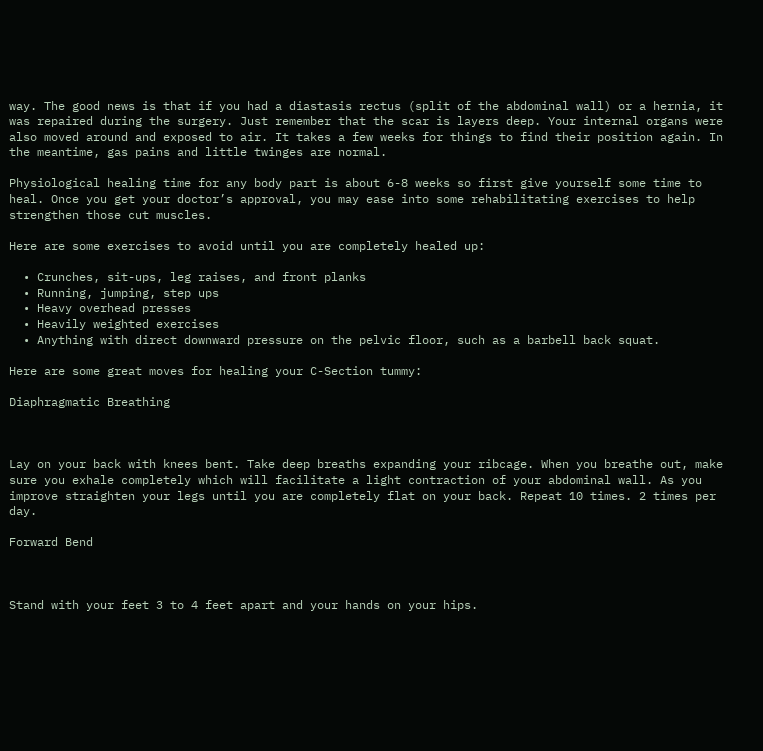way. The good news is that if you had a diastasis rectus (split of the abdominal wall) or a hernia, it was repaired during the surgery. Just remember that the scar is layers deep. Your internal organs were also moved around and exposed to air. It takes a few weeks for things to find their position again. In the meantime, gas pains and little twinges are normal.

Physiological healing time for any body part is about 6-8 weeks so first give yourself some time to heal. Once you get your doctor’s approval, you may ease into some rehabilitating exercises to help strengthen those cut muscles.

Here are some exercises to avoid until you are completely healed up:

  • Crunches, sit-ups, leg raises, and front planks
  • Running, jumping, step ups
  • Heavy overhead presses
  • Heavily weighted exercises
  • Anything with direct downward pressure on the pelvic floor, such as a barbell back squat.

Here are some great moves for healing your C-Section tummy:

Diaphragmatic Breathing



Lay on your back with knees bent. Take deep breaths expanding your ribcage. When you breathe out, make sure you exhale completely which will facilitate a light contraction of your abdominal wall. As you improve straighten your legs until you are completely flat on your back. Repeat 10 times. 2 times per day.

Forward Bend



Stand with your feet 3 to 4 feet apart and your hands on your hips.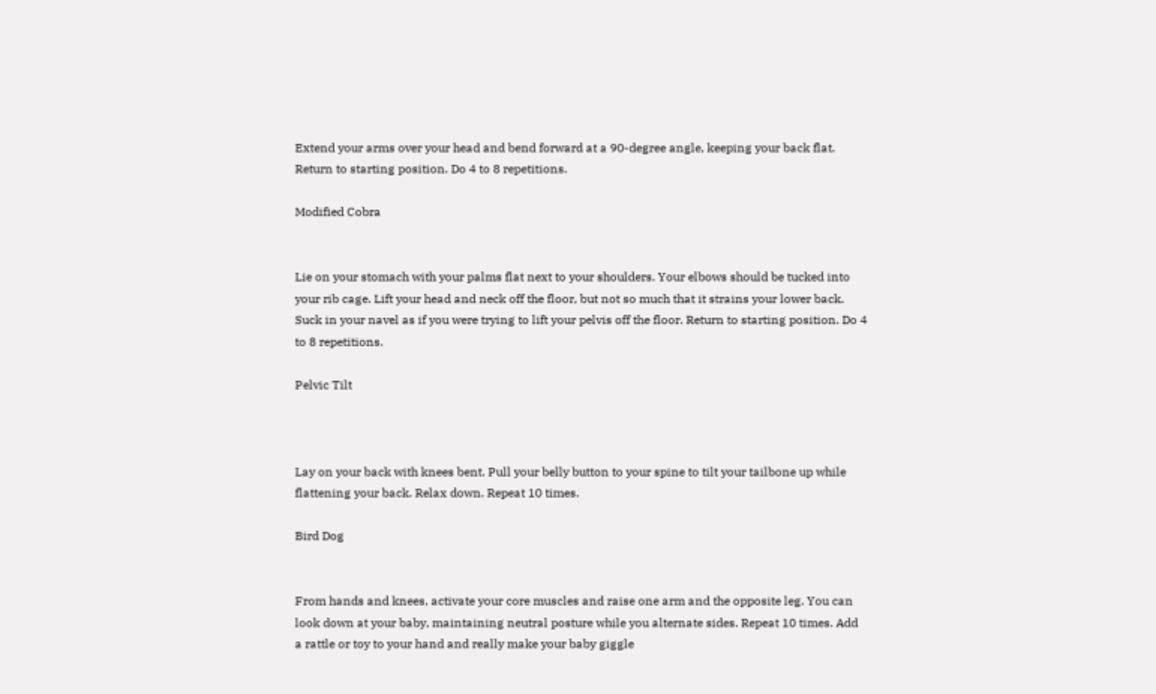Extend your arms over your head and bend forward at a 90-degree angle, keeping your back flat. Return to starting position. Do 4 to 8 repetitions.

Modified Cobra


Lie on your stomach with your palms flat next to your shoulders. Your elbows should be tucked into your rib cage. Lift your head and neck off the floor, but not so much that it strains your lower back. Suck in your navel as if you were trying to lift your pelvis off the floor. Return to starting position. Do 4 to 8 repetitions.

Pelvic Tilt



Lay on your back with knees bent. Pull your belly button to your spine to tilt your tailbone up while flattening your back. Relax down. Repeat 10 times.

Bird Dog


From hands and knees, activate your core muscles and raise one arm and the opposite leg. You can look down at your baby, maintaining neutral posture while you alternate sides. Repeat 10 times. Add a rattle or toy to your hand and really make your baby giggle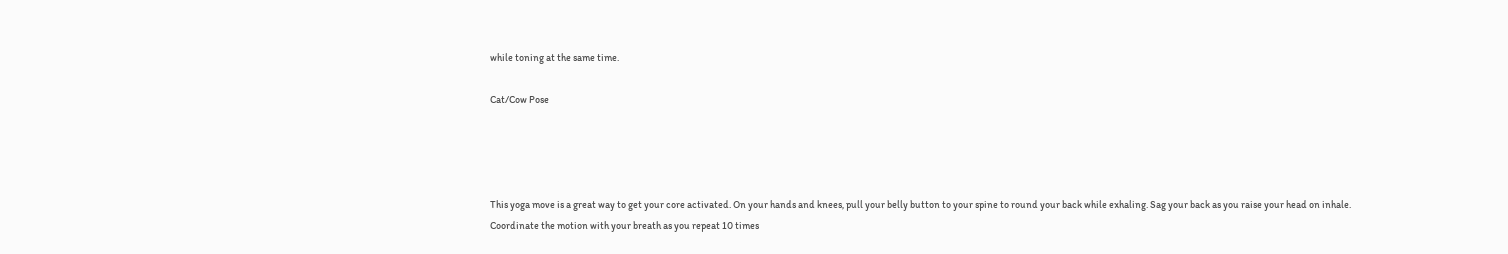while toning at the same time.

Cat/Cow Pose




This yoga move is a great way to get your core activated. On your hands and knees, pull your belly button to your spine to round your back while exhaling. Sag your back as you raise your head on inhale. Coordinate the motion with your breath as you repeat 10 times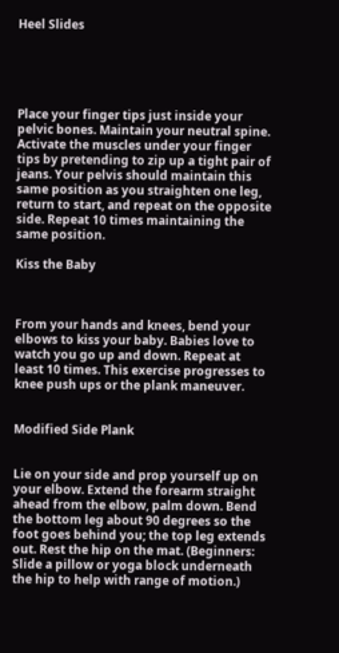Heel Slides





Place your finger tips just inside your pelvic bones. Maintain your neutral spine. Activate the muscles under your finger tips by pretending to zip up a tight pair of jeans. Your pelvis should maintain this same position as you straighten one leg, return to start, and repeat on the opposite side. Repeat 10 times maintaining the same position.

Kiss the Baby



From your hands and knees, bend your elbows to kiss your baby. Babies love to watch you go up and down. Repeat at least 10 times. This exercise progresses to knee push ups or the plank maneuver.


Modified Side Plank


Lie on your side and prop yourself up on your elbow. Extend the forearm straight ahead from the elbow, palm down. Bend the bottom leg about 90 degrees so the foot goes behind you; the top leg extends out. Rest the hip on the mat. (Beginners: Slide a pillow or yoga block underneath the hip to help with range of motion.)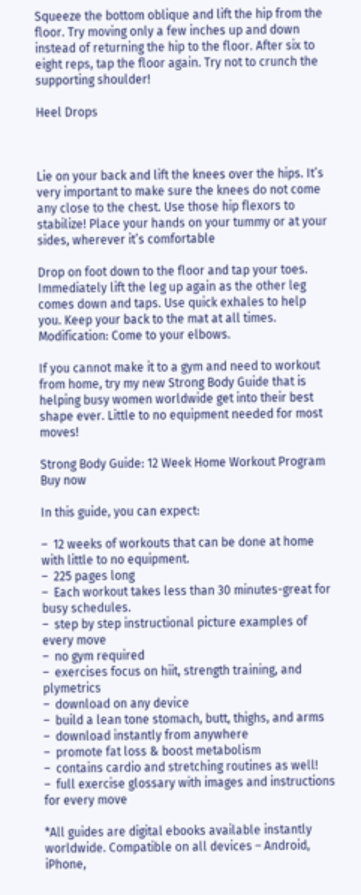Squeeze the bottom oblique and lift the hip from the floor. Try moving only a few inches up and down instead of returning the hip to the floor. After six to eight reps, tap the floor again. Try not to crunch the supporting shoulder!

Heel Drops



Lie on your back and lift the knees over the hips. It’s very important to make sure the knees do not come any close to the chest. Use those hip flexors to stabilize! Place your hands on your tummy or at your sides, wherever it’s comfortable

Drop on foot down to the floor and tap your toes. Immediately lift the leg up again as the other leg comes down and taps. Use quick exhales to help you. Keep your back to the mat at all times. Modification: Come to your elbows.

If you cannot make it to a gym and need to workout from home, try my new Strong Body Guide that is helping busy women worldwide get into their best shape ever. Little to no equipment needed for most moves!

Strong Body Guide: 12 Week Home Workout Program
Buy now

In this guide, you can expect:

–  12 weeks of workouts that can be done at home with little to no equipment.
–  225 pages long
–  Each workout takes less than 30 minutes-great for busy schedules.
–  step by step instructional picture examples of every move
–  no gym required
–  exercises focus on hiit, strength training, and plymetrics
–  download on any device
–  build a lean tone stomach, butt, thighs, and arms
–  download instantly from anywhere
–  promote fat loss & boost metabolism
–  contains cardio and stretching routines as well!
–  full exercise glossary with images and instructions for every move

*All guides are digital ebooks available instantly worldwide. Compatible on all devices – Android, iPhone,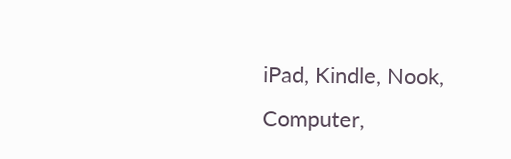iPad, Kindle, Nook, Computer,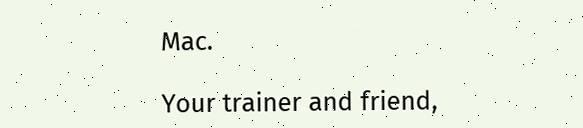Mac.

Your trainer and friend,